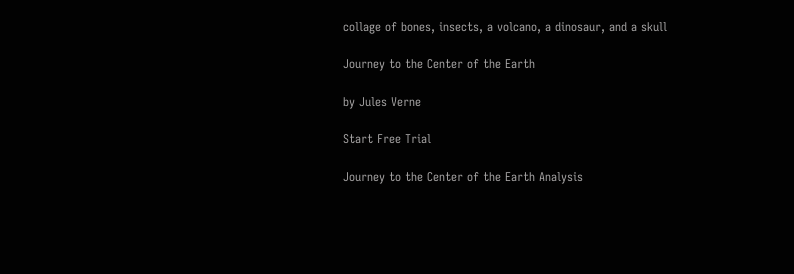collage of bones, insects, a volcano, a dinosaur, and a skull

Journey to the Center of the Earth

by Jules Verne

Start Free Trial

Journey to the Center of the Earth Analysis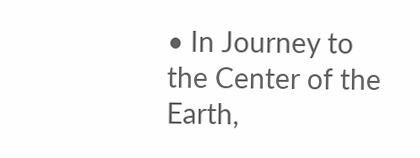• In Journey to the Center of the Earth,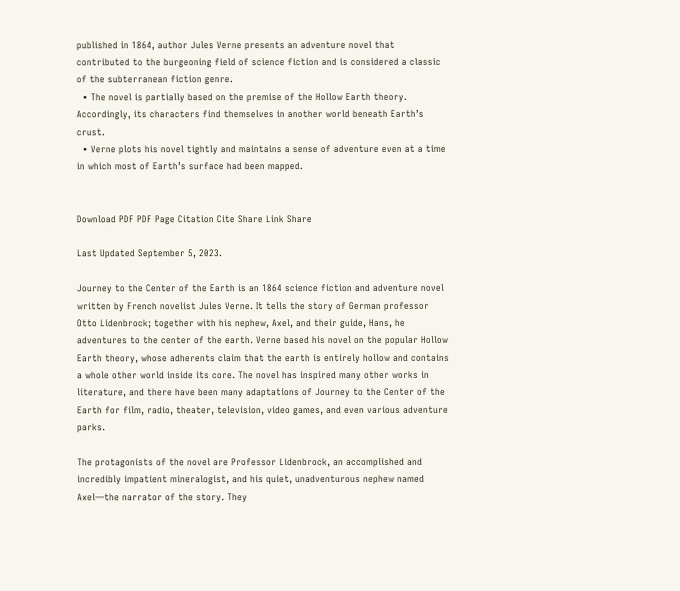published in 1864, author Jules Verne presents an adventure novel that contributed to the burgeoning field of science fiction and is considered a classic of the subterranean fiction genre.
  • The novel is partially based on the premise of the Hollow Earth theory. Accordingly, its characters find themselves in another world beneath Earth’s crust.
  • Verne plots his novel tightly and maintains a sense of adventure even at a time in which most of Earth’s surface had been mapped.


Download PDF PDF Page Citation Cite Share Link Share

Last Updated September 5, 2023.

Journey to the Center of the Earth is an 1864 science fiction and adventure novel written by French novelist Jules Verne. It tells the story of German professor Otto Lidenbrock; together with his nephew, Axel, and their guide, Hans, he adventures to the center of the earth. Verne based his novel on the popular Hollow Earth theory, whose adherents claim that the earth is entirely hollow and contains a whole other world inside its core. The novel has inspired many other works in literature, and there have been many adaptations of Journey to the Center of the Earth for film, radio, theater, television, video games, and even various adventure parks.

The protagonists of the novel are Professor Lidenbrock, an accomplished and incredibly impatient mineralogist, and his quiet, unadventurous nephew named Axel—the narrator of the story. They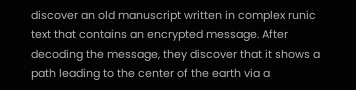discover an old manuscript written in complex runic text that contains an encrypted message. After decoding the message, they discover that it shows a path leading to the center of the earth via a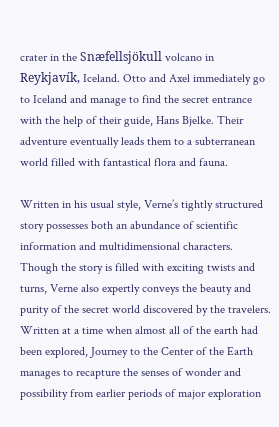crater in the Snæfellsjökull volcano in Reykjavík, Iceland. Otto and Axel immediately go to Iceland and manage to find the secret entrance with the help of their guide, Hans Bjelke. Their adventure eventually leads them to a subterranean world filled with fantastical flora and fauna.

Written in his usual style, Verne’s tightly structured story possesses both an abundance of scientific information and multidimensional characters. Though the story is filled with exciting twists and turns, Verne also expertly conveys the beauty and purity of the secret world discovered by the travelers. Written at a time when almost all of the earth had been explored, Journey to the Center of the Earth manages to recapture the senses of wonder and possibility from earlier periods of major exploration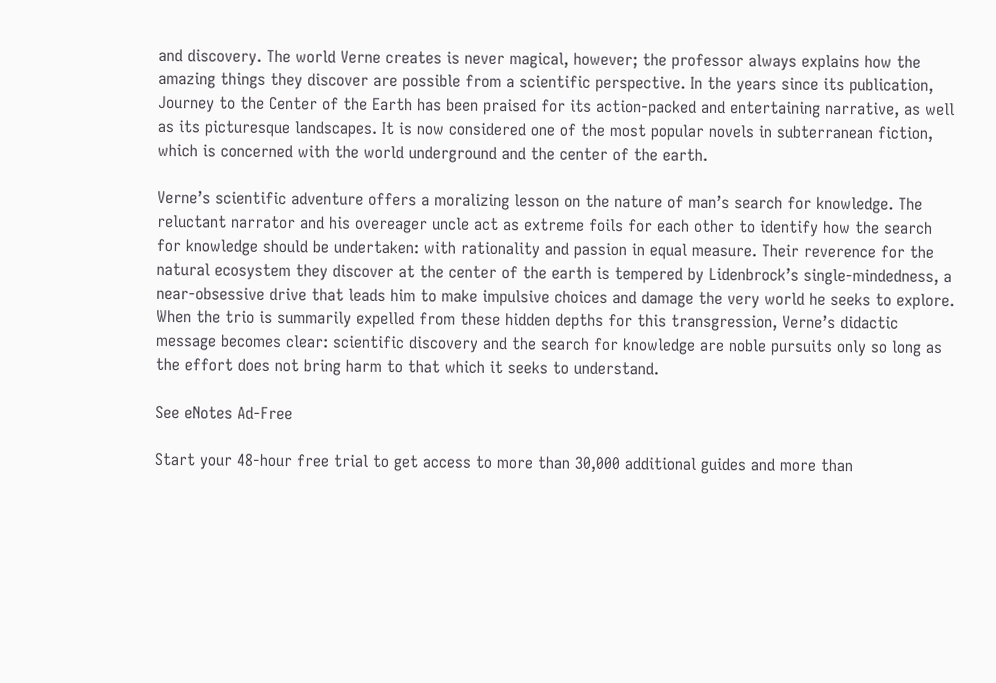and discovery. The world Verne creates is never magical, however; the professor always explains how the amazing things they discover are possible from a scientific perspective. In the years since its publication, Journey to the Center of the Earth has been praised for its action-packed and entertaining narrative, as well as its picturesque landscapes. It is now considered one of the most popular novels in subterranean fiction, which is concerned with the world underground and the center of the earth.

Verne’s scientific adventure offers a moralizing lesson on the nature of man’s search for knowledge. The reluctant narrator and his overeager uncle act as extreme foils for each other to identify how the search for knowledge should be undertaken: with rationality and passion in equal measure. Their reverence for the natural ecosystem they discover at the center of the earth is tempered by Lidenbrock’s single-mindedness, a near-obsessive drive that leads him to make impulsive choices and damage the very world he seeks to explore. When the trio is summarily expelled from these hidden depths for this transgression, Verne’s didactic message becomes clear: scientific discovery and the search for knowledge are noble pursuits only so long as the effort does not bring harm to that which it seeks to understand.

See eNotes Ad-Free

Start your 48-hour free trial to get access to more than 30,000 additional guides and more than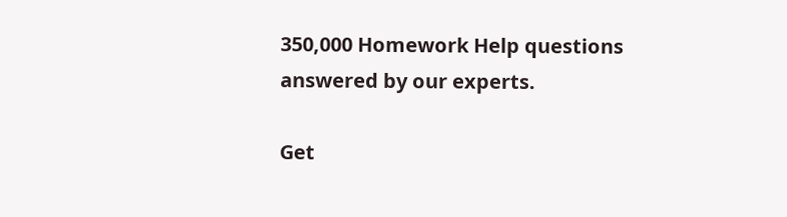350,000 Homework Help questions answered by our experts.

Get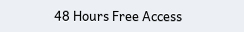48 Hours Free Access